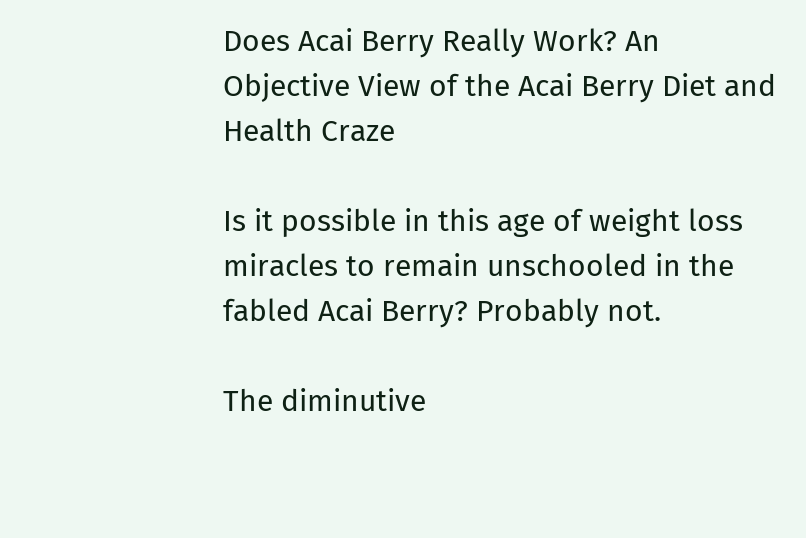Does Acai Berry Really Work? An Objective View of the Acai Berry Diet and Health Craze

Is it possible in this age of weight loss miracles to remain unschooled in the fabled Acai Berry? Probably not.

The diminutive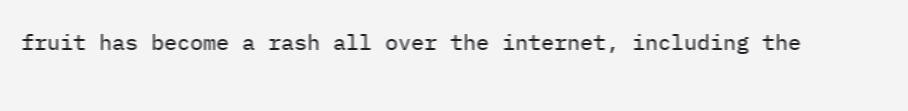fruit has become a rash all over the internet, including the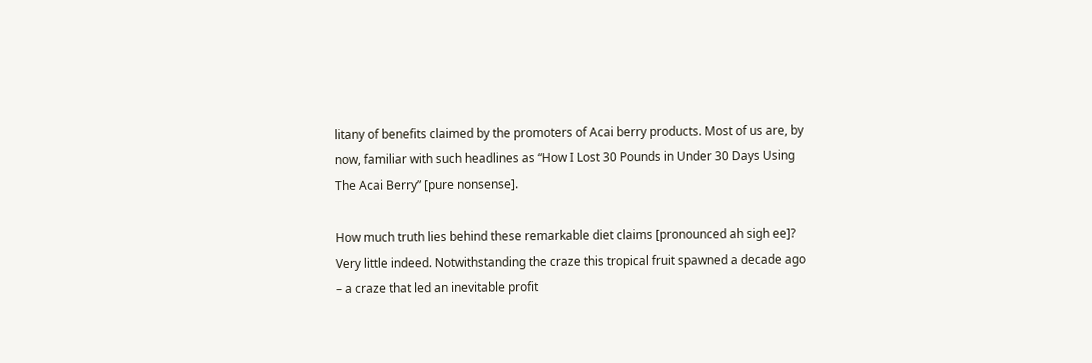litany of benefits claimed by the promoters of Acai berry products. Most of us are, by now, familiar with such headlines as “How I Lost 30 Pounds in Under 30 Days Using The Acai Berry” [pure nonsense].

How much truth lies behind these remarkable diet claims [pronounced ah sigh ee]? Very little indeed. Notwithstanding the craze this tropical fruit spawned a decade ago – a craze that led an inevitable profit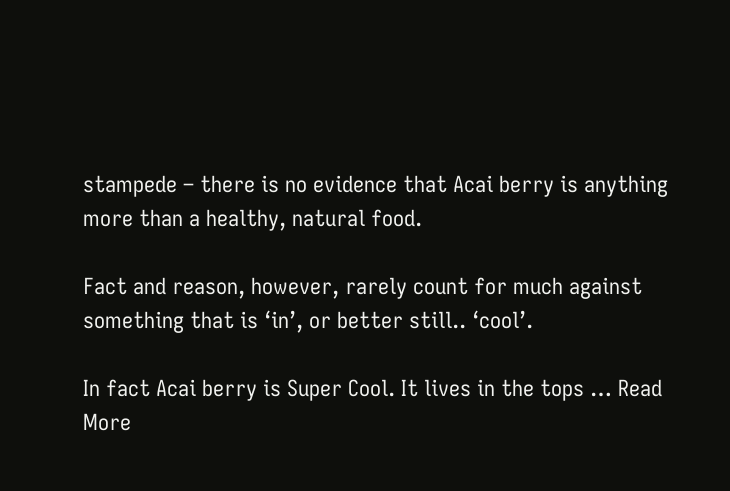stampede – there is no evidence that Acai berry is anything more than a healthy, natural food.

Fact and reason, however, rarely count for much against something that is ‘in’, or better still.. ‘cool’.

In fact Acai berry is Super Cool. It lives in the tops … Read More